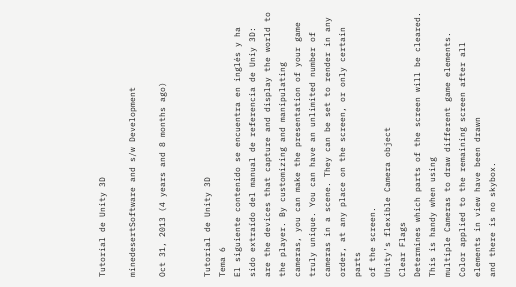Tutorial de Unity 3D

minedesertSoftware and s/w Development

Oct 31, 2013 (4 years and 8 months ago)


Tutorial de Unity 3D
Tema 6
El siguiente contenido se encuentra en inglés y ha sido extraído del manual de referencia de Uniy 3D:
are the devices that capture and display the world to the player. By customizing and manipulating
cameras, you can make the presentation of your game truly unique. You can have an unlimited number of
cameras in a scene. They can be set to render in any order, at any place on the screen, or only certain parts
of the screen.
Unity's flexible Camera object
Clear Flags
Determines which parts of the screen will be cleared. This is handy when using
multiple Cameras to draw different game elements.
Color applied to the remaining screen after all elements in view have been drawn
and there is no skybox.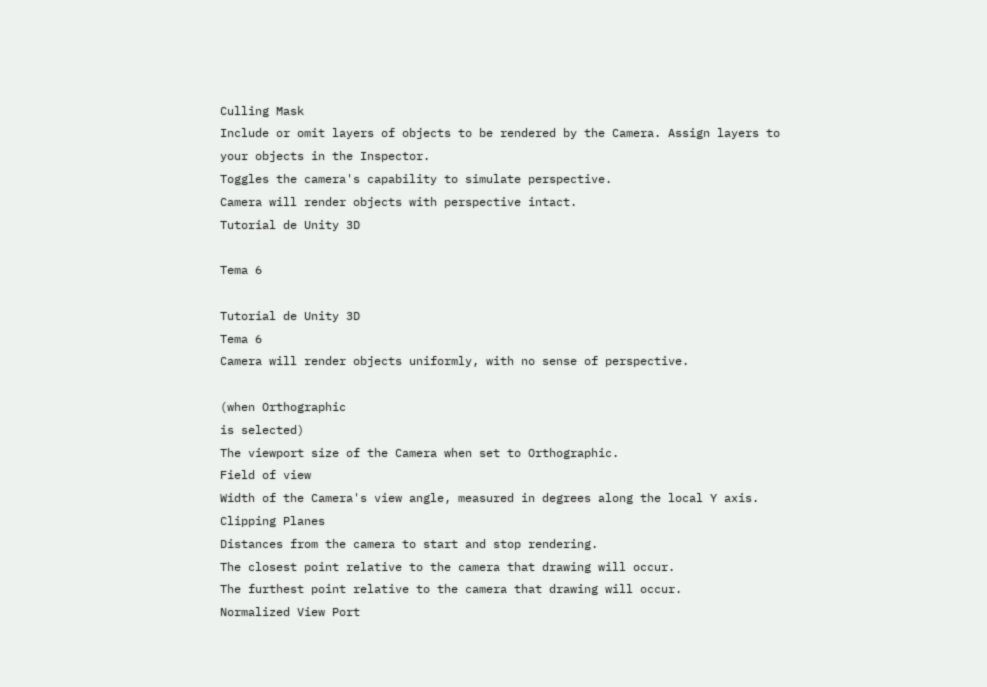Culling Mask
Include or omit layers of objects to be rendered by the Camera. Assign layers to
your objects in the Inspector.
Toggles the camera's capability to simulate perspective.
Camera will render objects with perspective intact.
Tutorial de Unity 3D

Tema 6

Tutorial de Unity 3D
Tema 6
Camera will render objects uniformly, with no sense of perspective.

(when Orthographic
is selected)
The viewport size of the Camera when set to Orthographic.
Field of view
Width of the Camera's view angle, measured in degrees along the local Y axis.
Clipping Planes
Distances from the camera to start and stop rendering.
The closest point relative to the camera that drawing will occur.
The furthest point relative to the camera that drawing will occur.
Normalized View Port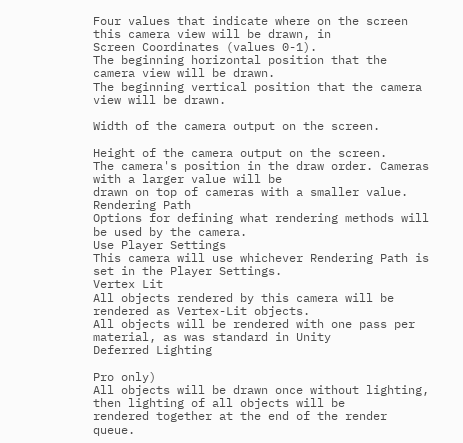Four values that indicate where on the screen this camera view will be drawn, in
Screen Coordinates (values 0-1).
The beginning horizontal position that the camera view will be drawn.
The beginning vertical position that the camera view will be drawn.

Width of the camera output on the screen.

Height of the camera output on the screen.
The camera's position in the draw order. Cameras with a larger value will be
drawn on top of cameras with a smaller value.
Rendering Path
Options for defining what rendering methods will be used by the camera.
Use Player Settings
This camera will use whichever Rendering Path is set in the Player Settings.
Vertex Lit
All objects rendered by this camera will be rendered as Vertex-Lit objects.
All objects will be rendered with one pass per material, as was standard in Unity
Deferred Lighting

Pro only)
All objects will be drawn once without lighting, then lighting of all objects will be
rendered together at the end of the render queue.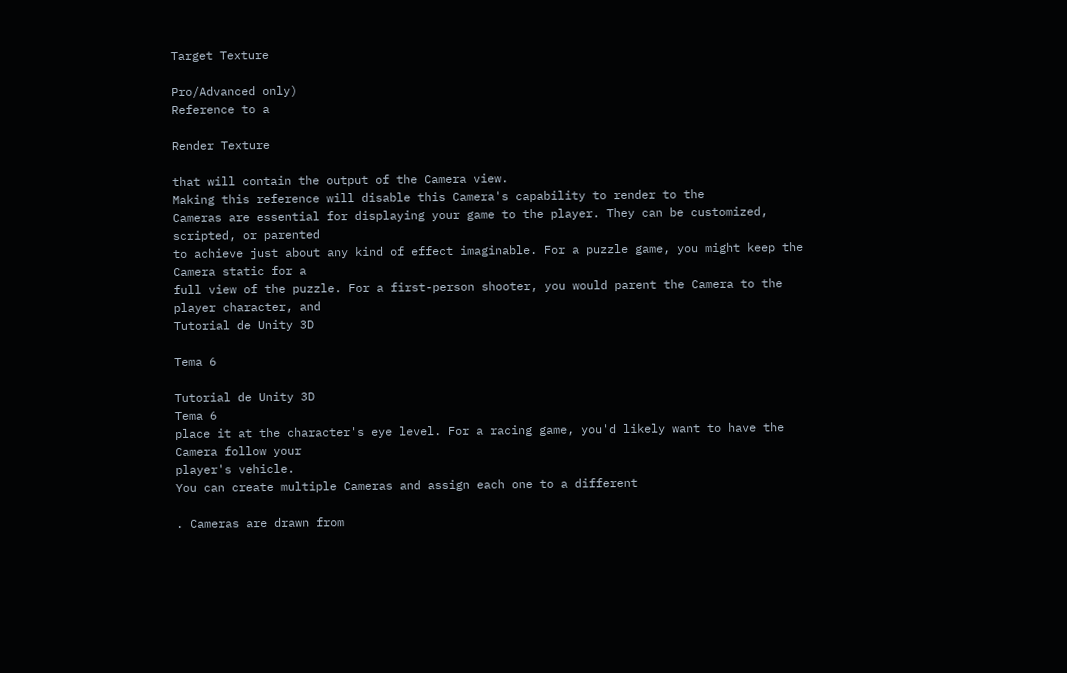Target Texture

Pro/Advanced only)
Reference to a

Render Texture

that will contain the output of the Camera view.
Making this reference will disable this Camera's capability to render to the
Cameras are essential for displaying your game to the player. They can be customized, scripted, or parented
to achieve just about any kind of effect imaginable. For a puzzle game, you might keep the Camera static for a
full view of the puzzle. For a first-person shooter, you would parent the Camera to the player character, and
Tutorial de Unity 3D

Tema 6

Tutorial de Unity 3D
Tema 6
place it at the character's eye level. For a racing game, you'd likely want to have the Camera follow your
player's vehicle.
You can create multiple Cameras and assign each one to a different

. Cameras are drawn from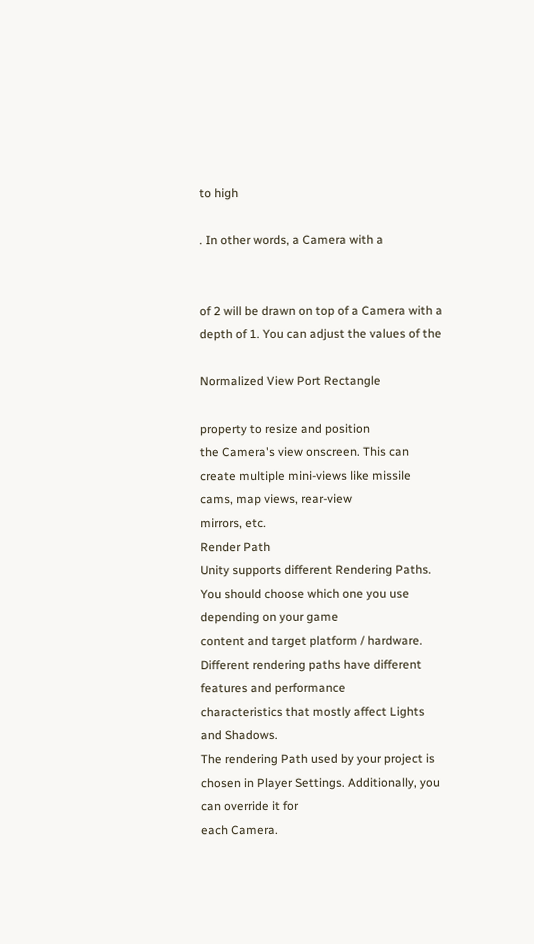to high

. In other words, a Camera with a


of 2 will be drawn on top of a Camera with a
depth of 1. You can adjust the values of the

Normalized View Port Rectangle

property to resize and position
the Camera's view onscreen. This can create multiple mini-views like missile cams, map views, rear-view
mirrors, etc.
Render Path
Unity supports different Rendering Paths. You should choose which one you use depending on your game
content and target platform / hardware. Different rendering paths have different features and performance
characteristics that mostly affect Lights and Shadows.
The rendering Path used by your project is chosen in Player Settings. Additionally, you can override it for
each Camera.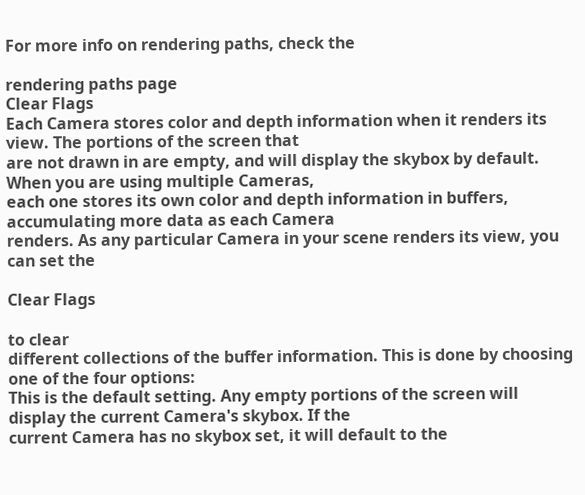For more info on rendering paths, check the

rendering paths page
Clear Flags
Each Camera stores color and depth information when it renders its view. The portions of the screen that
are not drawn in are empty, and will display the skybox by default. When you are using multiple Cameras,
each one stores its own color and depth information in buffers, accumulating more data as each Camera
renders. As any particular Camera in your scene renders its view, you can set the

Clear Flags

to clear
different collections of the buffer information. This is done by choosing one of the four options:
This is the default setting. Any empty portions of the screen will display the current Camera's skybox. If the
current Camera has no skybox set, it will default to the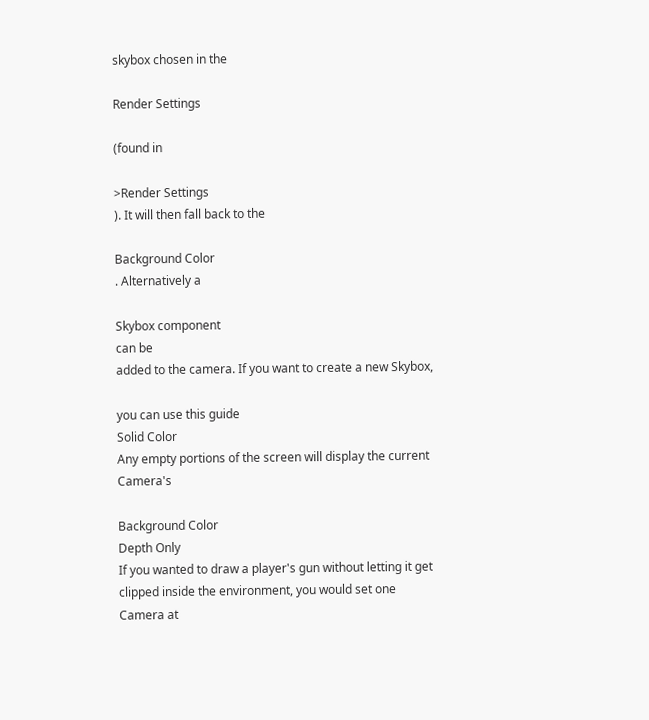skybox chosen in the

Render Settings

(found in

>Render Settings
). It will then fall back to the

Background Color
. Alternatively a

Skybox component
can be
added to the camera. If you want to create a new Skybox,

you can use this guide
Solid Color
Any empty portions of the screen will display the current Camera's

Background Color
Depth Only
If you wanted to draw a player's gun without letting it get clipped inside the environment, you would set one
Camera at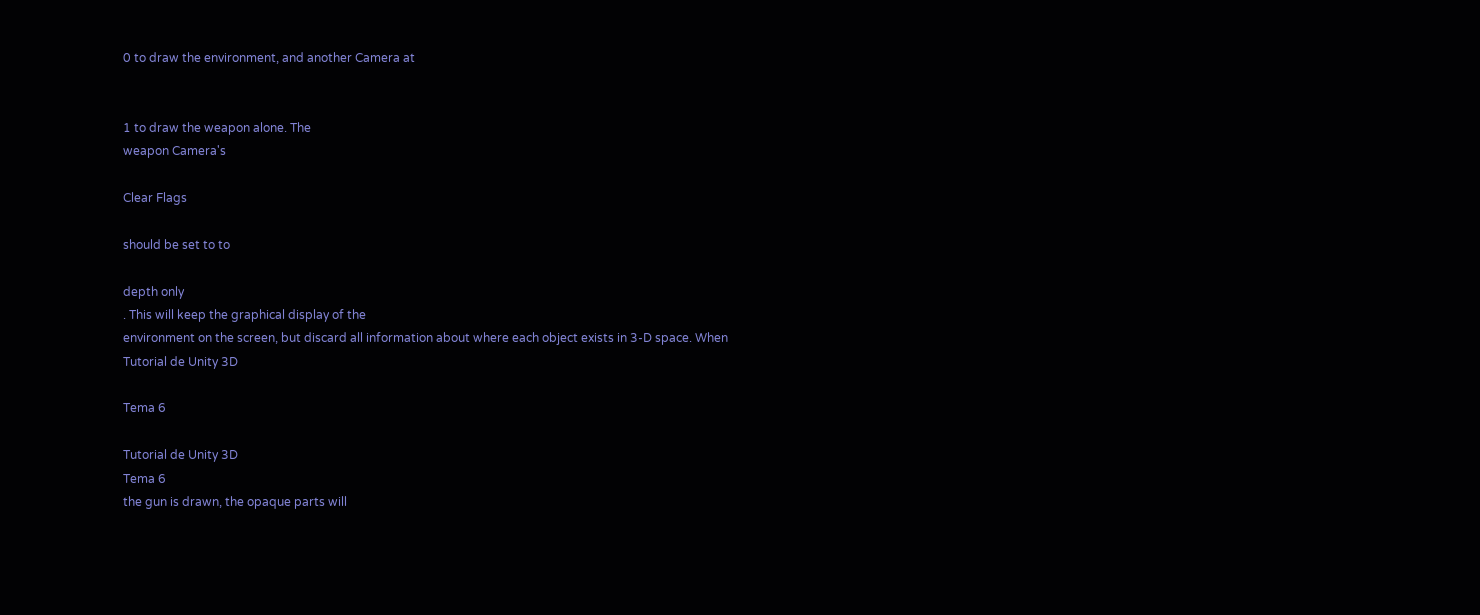0 to draw the environment, and another Camera at


1 to draw the weapon alone. The
weapon Camera's

Clear Flags

should be set to to

depth only
. This will keep the graphical display of the
environment on the screen, but discard all information about where each object exists in 3-D space. When
Tutorial de Unity 3D

Tema 6

Tutorial de Unity 3D
Tema 6
the gun is drawn, the opaque parts will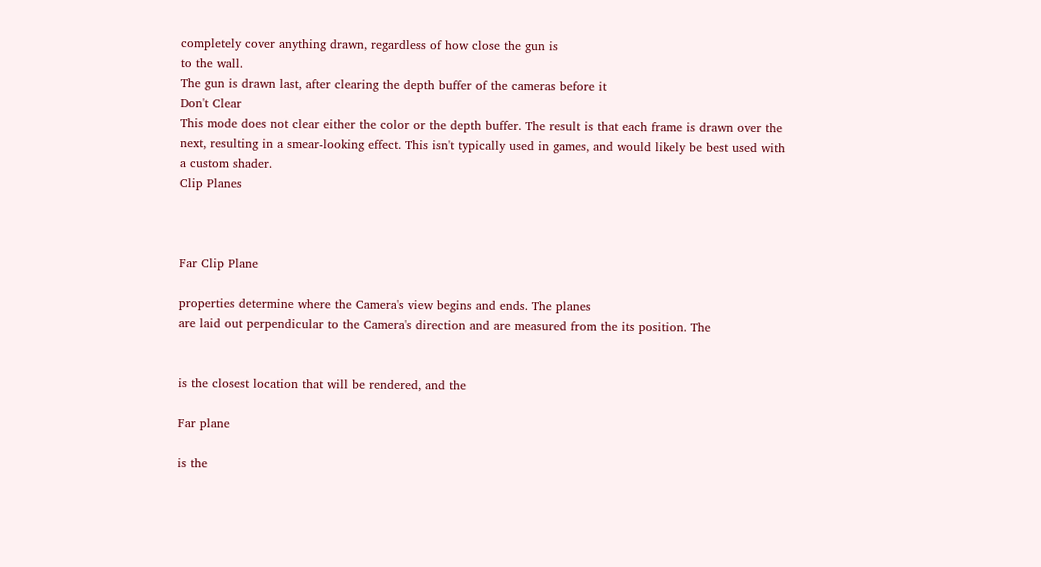completely cover anything drawn, regardless of how close the gun is
to the wall.
The gun is drawn last, after clearing the depth buffer of the cameras before it
Don't Clear
This mode does not clear either the color or the depth buffer. The result is that each frame is drawn over the
next, resulting in a smear-looking effect. This isn't typically used in games, and would likely be best used with
a custom shader.
Clip Planes



Far Clip Plane

properties determine where the Camera's view begins and ends. The planes
are laid out perpendicular to the Camera's direction and are measured from the its position. The


is the closest location that will be rendered, and the

Far plane

is the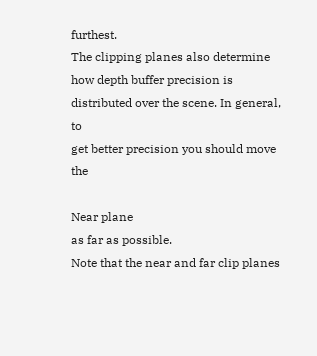furthest.
The clipping planes also determine how depth buffer precision is distributed over the scene. In general, to
get better precision you should move the

Near plane
as far as possible.
Note that the near and far clip planes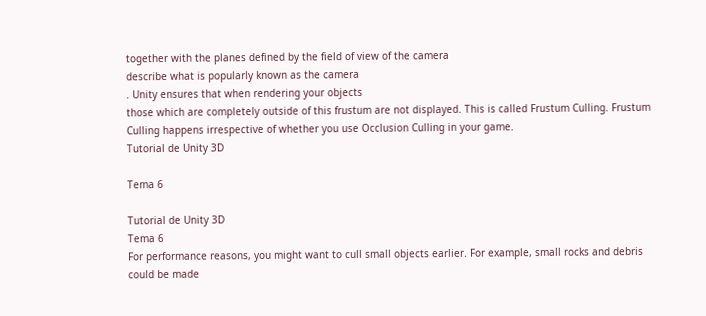together with the planes defined by the field of view of the camera
describe what is popularly known as the camera
. Unity ensures that when rendering your objects
those which are completely outside of this frustum are not displayed. This is called Frustum Culling. Frustum
Culling happens irrespective of whether you use Occlusion Culling in your game.
Tutorial de Unity 3D

Tema 6

Tutorial de Unity 3D
Tema 6
For performance reasons, you might want to cull small objects earlier. For example, small rocks and debris
could be made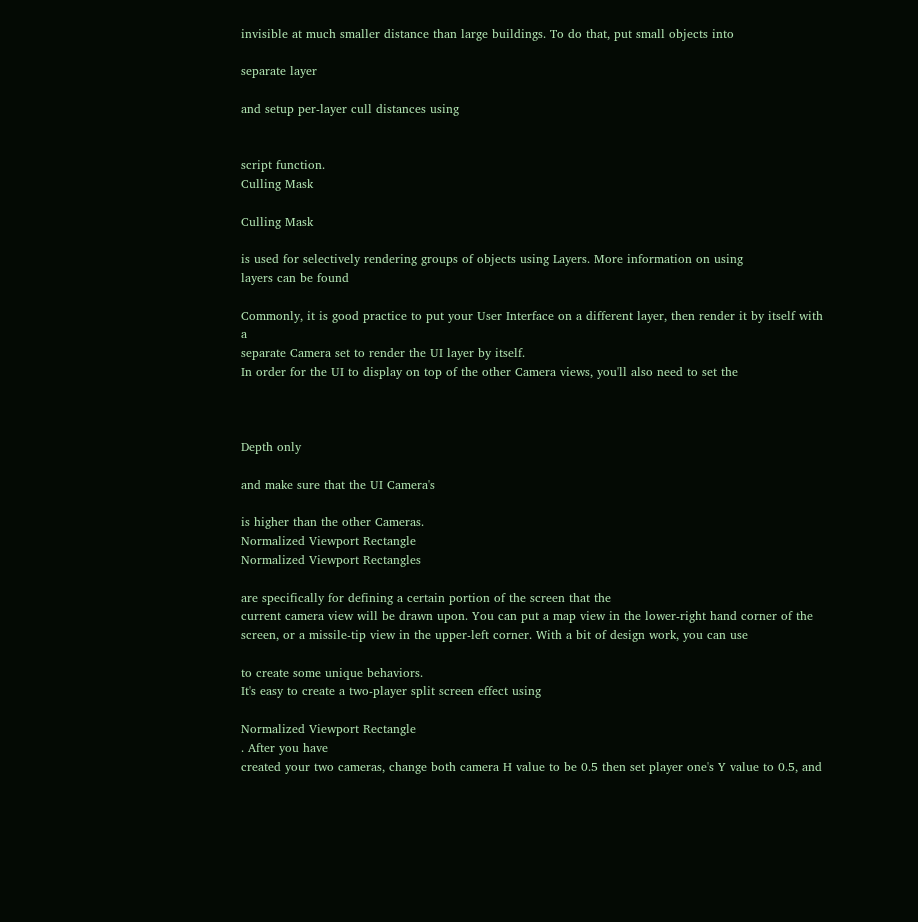invisible at much smaller distance than large buildings. To do that, put small objects into

separate layer

and setup per-layer cull distances using


script function.
Culling Mask

Culling Mask

is used for selectively rendering groups of objects using Layers. More information on using
layers can be found

Commonly, it is good practice to put your User Interface on a different layer, then render it by itself with a
separate Camera set to render the UI layer by itself.
In order for the UI to display on top of the other Camera views, you'll also need to set the



Depth only

and make sure that the UI Camera's

is higher than the other Cameras.
Normalized Viewport Rectangle
Normalized Viewport Rectangles

are specifically for defining a certain portion of the screen that the
current camera view will be drawn upon. You can put a map view in the lower-right hand corner of the
screen, or a missile-tip view in the upper-left corner. With a bit of design work, you can use

to create some unique behaviors.
It's easy to create a two-player split screen effect using

Normalized Viewport Rectangle
. After you have
created your two cameras, change both camera H value to be 0.5 then set player one's Y value to 0.5, and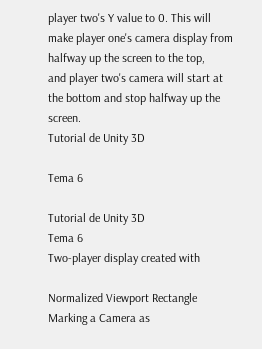player two's Y value to 0. This will make player one's camera display from halfway up the screen to the top,
and player two's camera will start at the bottom and stop halfway up the screen.
Tutorial de Unity 3D

Tema 6

Tutorial de Unity 3D
Tema 6
Two-player display created with

Normalized Viewport Rectangle
Marking a Camera as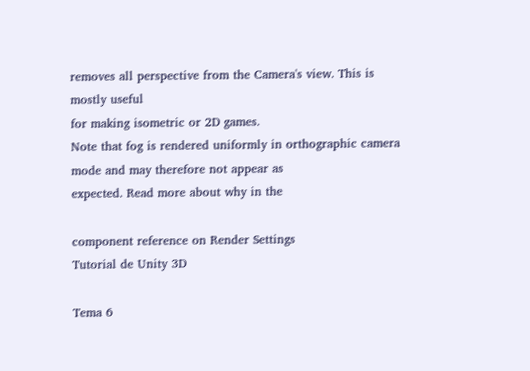removes all perspective from the Camera's view. This is mostly useful
for making isometric or 2D games.
Note that fog is rendered uniformly in orthographic camera mode and may therefore not appear as
expected. Read more about why in the

component reference on Render Settings
Tutorial de Unity 3D

Tema 6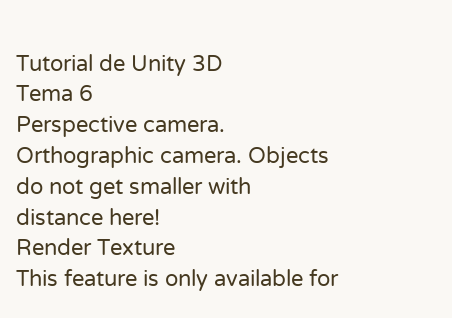Tutorial de Unity 3D
Tema 6
Perspective camera.
Orthographic camera. Objects do not get smaller with distance here!
Render Texture
This feature is only available for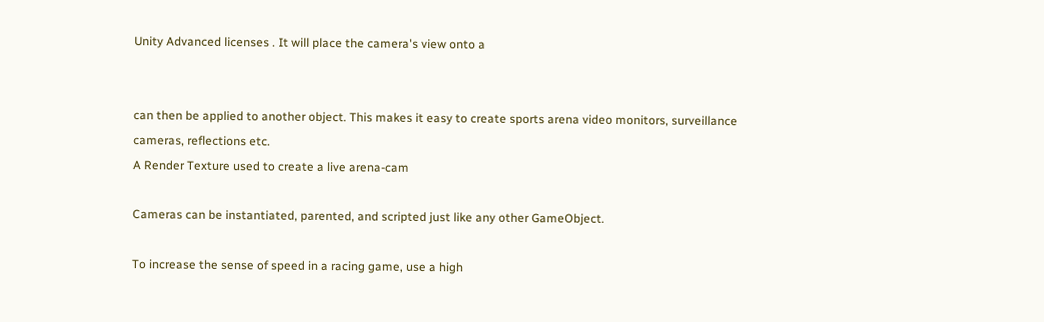Unity Advanced licenses . It will place the camera's view onto a


can then be applied to another object. This makes it easy to create sports arena video monitors, surveillance
cameras, reflections etc.
A Render Texture used to create a live arena-cam

Cameras can be instantiated, parented, and scripted just like any other GameObject.

To increase the sense of speed in a racing game, use a high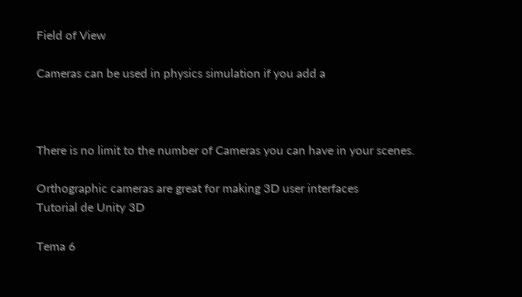Field of View

Cameras can be used in physics simulation if you add a



There is no limit to the number of Cameras you can have in your scenes.

Orthographic cameras are great for making 3D user interfaces
Tutorial de Unity 3D

Tema 6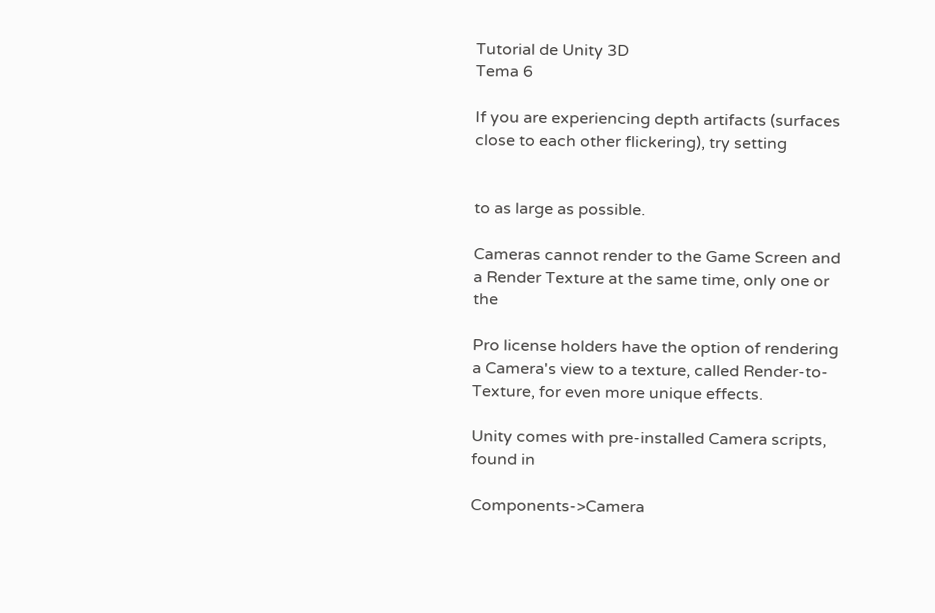Tutorial de Unity 3D
Tema 6

If you are experiencing depth artifacts (surfaces close to each other flickering), try setting


to as large as possible.

Cameras cannot render to the Game Screen and a Render Texture at the same time, only one or the

Pro license holders have the option of rendering a Camera's view to a texture, called Render-to-
Texture, for even more unique effects.

Unity comes with pre-installed Camera scripts, found in

Components->Camera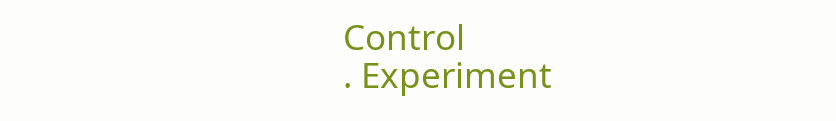Control
. Experiment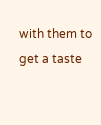with them to get a taste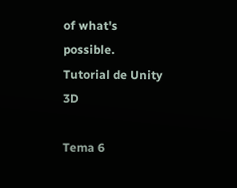of what's possible.
Tutorial de Unity 3D

Tema 6